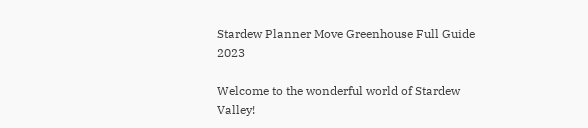Stardew Planner Move Greenhouse Full Guide 2023

Welcome to the wonderful world of Stardew Valley!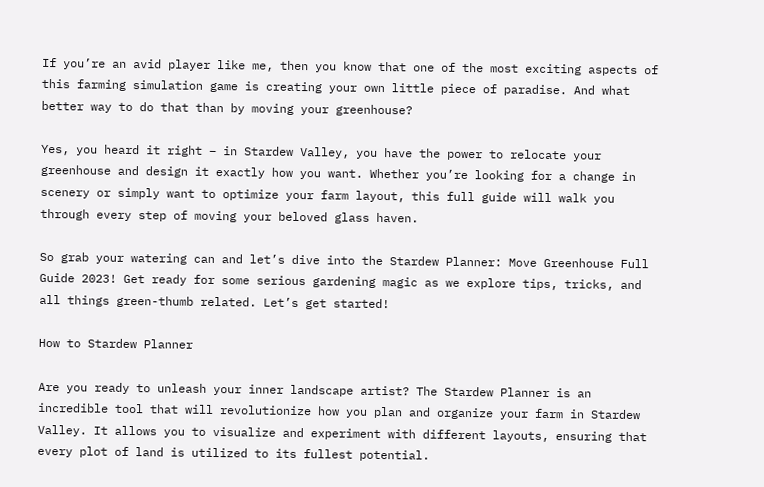If you’re an avid player like me, then you know that one of the most exciting aspects of this farming simulation game is creating your own little piece of paradise. And what better way to do that than by moving your greenhouse?

Yes, you heard it right – in Stardew Valley, you have the power to relocate your greenhouse and design it exactly how you want. Whether you’re looking for a change in scenery or simply want to optimize your farm layout, this full guide will walk you through every step of moving your beloved glass haven.

So grab your watering can and let’s dive into the Stardew Planner: Move Greenhouse Full Guide 2023! Get ready for some serious gardening magic as we explore tips, tricks, and all things green-thumb related. Let’s get started!

How to Stardew Planner

Are you ready to unleash your inner landscape artist? The Stardew Planner is an incredible tool that will revolutionize how you plan and organize your farm in Stardew Valley. It allows you to visualize and experiment with different layouts, ensuring that every plot of land is utilized to its fullest potential.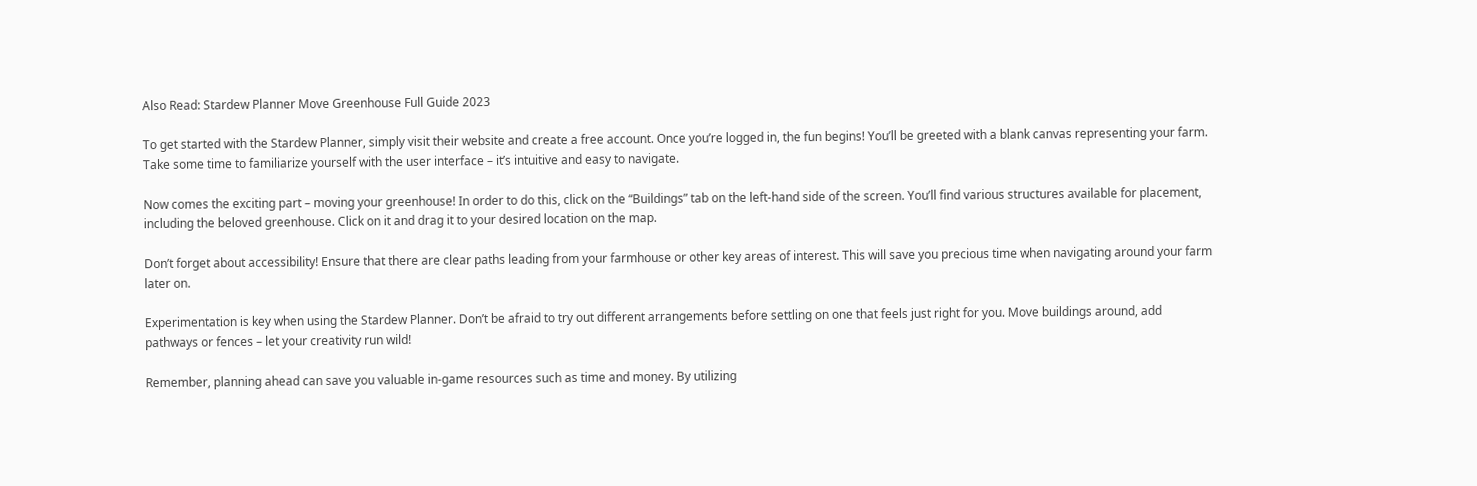Also Read: Stardew Planner Move Greenhouse Full Guide 2023

To get started with the Stardew Planner, simply visit their website and create a free account. Once you’re logged in, the fun begins! You’ll be greeted with a blank canvas representing your farm. Take some time to familiarize yourself with the user interface – it’s intuitive and easy to navigate.

Now comes the exciting part – moving your greenhouse! In order to do this, click on the “Buildings” tab on the left-hand side of the screen. You’ll find various structures available for placement, including the beloved greenhouse. Click on it and drag it to your desired location on the map.

Don’t forget about accessibility! Ensure that there are clear paths leading from your farmhouse or other key areas of interest. This will save you precious time when navigating around your farm later on.

Experimentation is key when using the Stardew Planner. Don’t be afraid to try out different arrangements before settling on one that feels just right for you. Move buildings around, add pathways or fences – let your creativity run wild!

Remember, planning ahead can save you valuable in-game resources such as time and money. By utilizing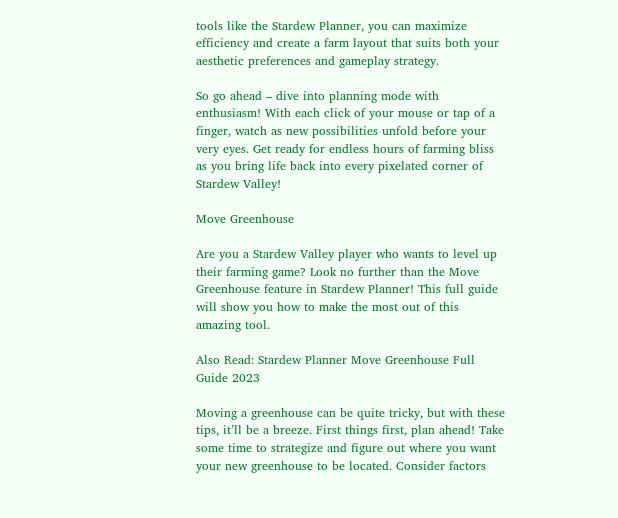tools like the Stardew Planner, you can maximize efficiency and create a farm layout that suits both your aesthetic preferences and gameplay strategy.

So go ahead – dive into planning mode with enthusiasm! With each click of your mouse or tap of a finger, watch as new possibilities unfold before your very eyes. Get ready for endless hours of farming bliss as you bring life back into every pixelated corner of Stardew Valley!

Move Greenhouse

Are you a Stardew Valley player who wants to level up their farming game? Look no further than the Move Greenhouse feature in Stardew Planner! This full guide will show you how to make the most out of this amazing tool.

Also Read: Stardew Planner Move Greenhouse Full Guide 2023

Moving a greenhouse can be quite tricky, but with these tips, it’ll be a breeze. First things first, plan ahead! Take some time to strategize and figure out where you want your new greenhouse to be located. Consider factors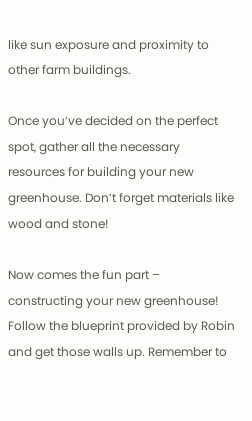like sun exposure and proximity to other farm buildings.

Once you’ve decided on the perfect spot, gather all the necessary resources for building your new greenhouse. Don’t forget materials like wood and stone!

Now comes the fun part – constructing your new greenhouse! Follow the blueprint provided by Robin and get those walls up. Remember to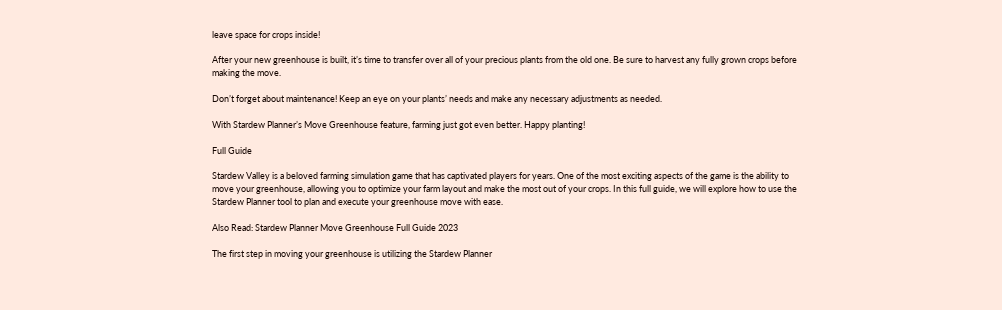leave space for crops inside!

After your new greenhouse is built, it’s time to transfer over all of your precious plants from the old one. Be sure to harvest any fully grown crops before making the move.

Don’t forget about maintenance! Keep an eye on your plants’ needs and make any necessary adjustments as needed.

With Stardew Planner’s Move Greenhouse feature, farming just got even better. Happy planting!

Full Guide

Stardew Valley is a beloved farming simulation game that has captivated players for years. One of the most exciting aspects of the game is the ability to move your greenhouse, allowing you to optimize your farm layout and make the most out of your crops. In this full guide, we will explore how to use the Stardew Planner tool to plan and execute your greenhouse move with ease.

Also Read: Stardew Planner Move Greenhouse Full Guide 2023

The first step in moving your greenhouse is utilizing the Stardew Planner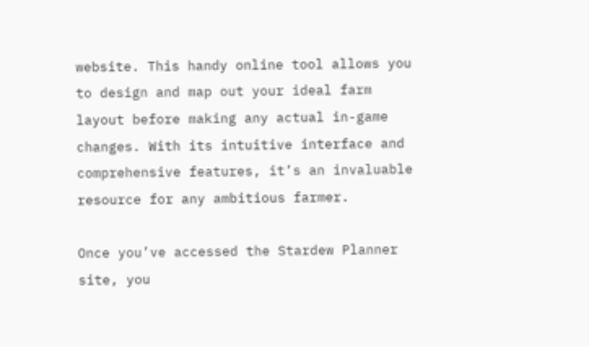website. This handy online tool allows you to design and map out your ideal farm layout before making any actual in-game changes. With its intuitive interface and comprehensive features, it’s an invaluable resource for any ambitious farmer.

Once you’ve accessed the Stardew Planner site, you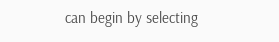can begin by selecting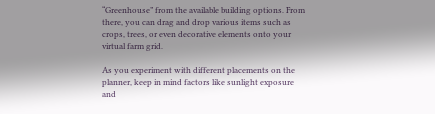“Greenhouse” from the available building options. From there, you can drag and drop various items such as crops, trees, or even decorative elements onto your virtual farm grid.

As you experiment with different placements on the planner, keep in mind factors like sunlight exposure and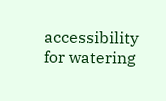accessibility for watering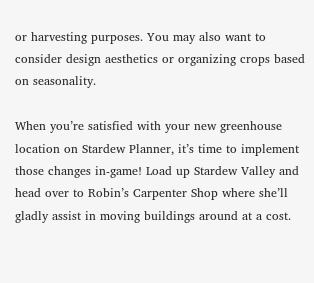or harvesting purposes. You may also want to consider design aesthetics or organizing crops based on seasonality.

When you’re satisfied with your new greenhouse location on Stardew Planner, it’s time to implement those changes in-game! Load up Stardew Valley and head over to Robin’s Carpenter Shop where she’ll gladly assist in moving buildings around at a cost.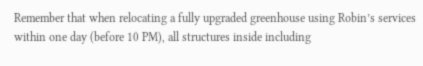Remember that when relocating a fully upgraded greenhouse using Robin’s services within one day (before 10 PM), all structures inside including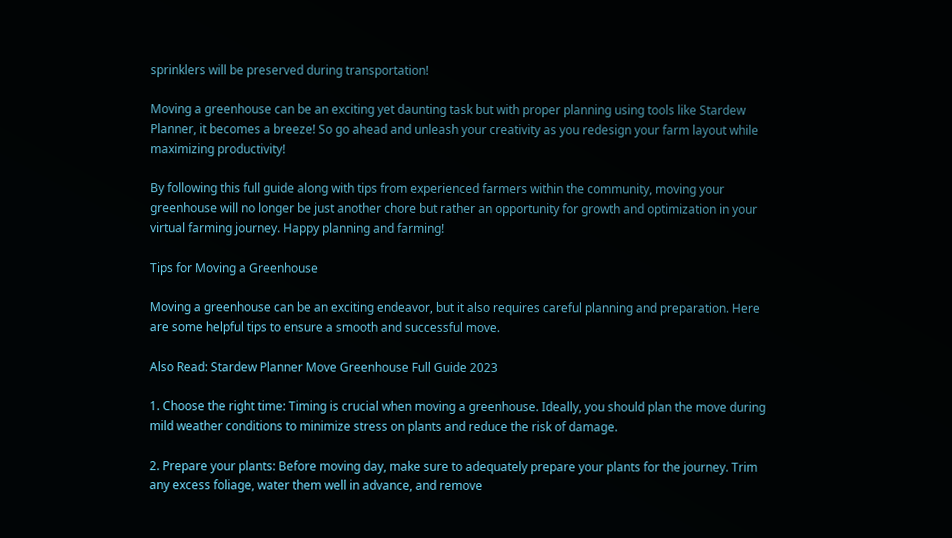sprinklers will be preserved during transportation!

Moving a greenhouse can be an exciting yet daunting task but with proper planning using tools like Stardew Planner, it becomes a breeze! So go ahead and unleash your creativity as you redesign your farm layout while maximizing productivity!

By following this full guide along with tips from experienced farmers within the community, moving your greenhouse will no longer be just another chore but rather an opportunity for growth and optimization in your virtual farming journey. Happy planning and farming!

Tips for Moving a Greenhouse

Moving a greenhouse can be an exciting endeavor, but it also requires careful planning and preparation. Here are some helpful tips to ensure a smooth and successful move.

Also Read: Stardew Planner Move Greenhouse Full Guide 2023

1. Choose the right time: Timing is crucial when moving a greenhouse. Ideally, you should plan the move during mild weather conditions to minimize stress on plants and reduce the risk of damage.

2. Prepare your plants: Before moving day, make sure to adequately prepare your plants for the journey. Trim any excess foliage, water them well in advance, and remove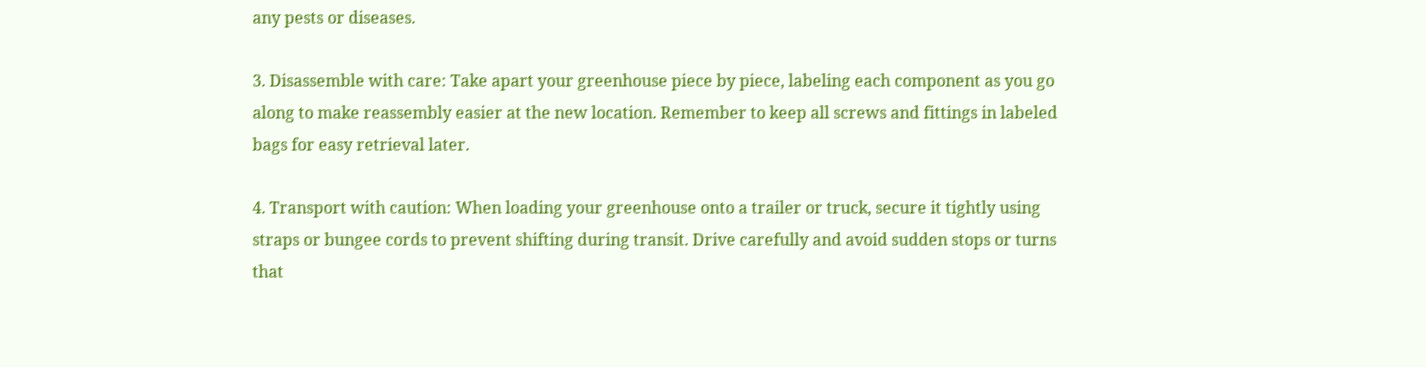any pests or diseases.

3. Disassemble with care: Take apart your greenhouse piece by piece, labeling each component as you go along to make reassembly easier at the new location. Remember to keep all screws and fittings in labeled bags for easy retrieval later.

4. Transport with caution: When loading your greenhouse onto a trailer or truck, secure it tightly using straps or bungee cords to prevent shifting during transit. Drive carefully and avoid sudden stops or turns that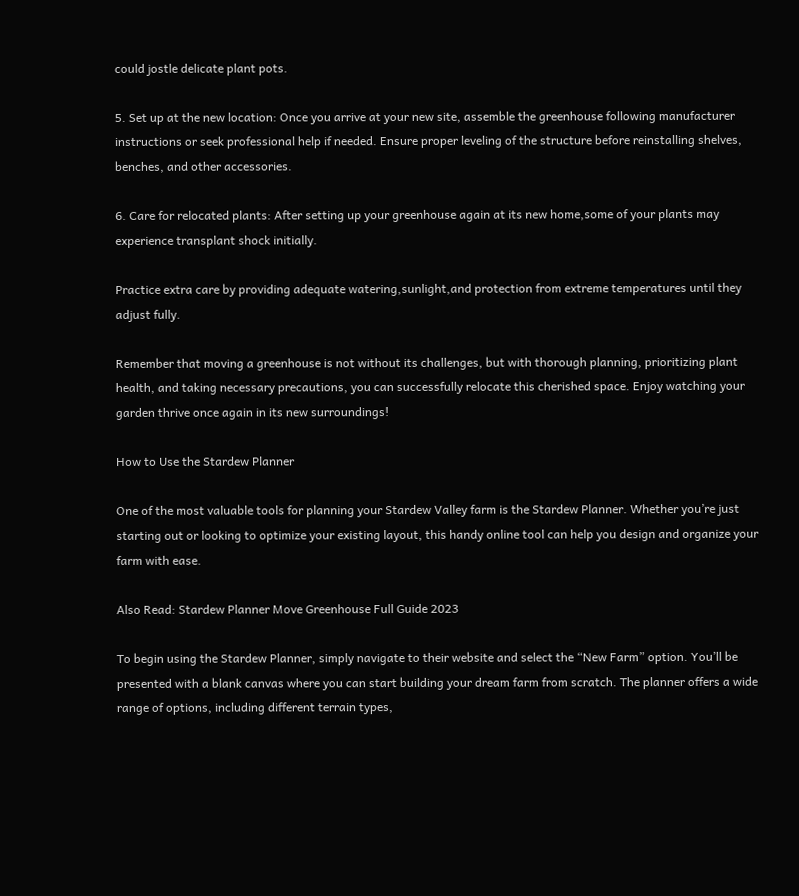could jostle delicate plant pots.

5. Set up at the new location: Once you arrive at your new site, assemble the greenhouse following manufacturer instructions or seek professional help if needed. Ensure proper leveling of the structure before reinstalling shelves, benches, and other accessories.

6. Care for relocated plants: After setting up your greenhouse again at its new home,some of your plants may experience transplant shock initially.

Practice extra care by providing adequate watering,sunlight,and protection from extreme temperatures until they adjust fully.

Remember that moving a greenhouse is not without its challenges, but with thorough planning, prioritizing plant health, and taking necessary precautions, you can successfully relocate this cherished space. Enjoy watching your garden thrive once again in its new surroundings!

How to Use the Stardew Planner

One of the most valuable tools for planning your Stardew Valley farm is the Stardew Planner. Whether you’re just starting out or looking to optimize your existing layout, this handy online tool can help you design and organize your farm with ease.

Also Read: Stardew Planner Move Greenhouse Full Guide 2023

To begin using the Stardew Planner, simply navigate to their website and select the “New Farm” option. You’ll be presented with a blank canvas where you can start building your dream farm from scratch. The planner offers a wide range of options, including different terrain types,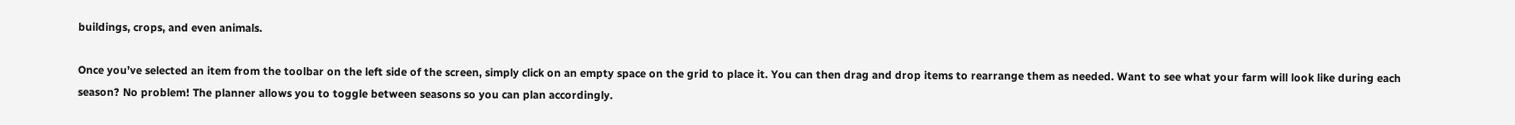buildings, crops, and even animals.

Once you’ve selected an item from the toolbar on the left side of the screen, simply click on an empty space on the grid to place it. You can then drag and drop items to rearrange them as needed. Want to see what your farm will look like during each season? No problem! The planner allows you to toggle between seasons so you can plan accordingly.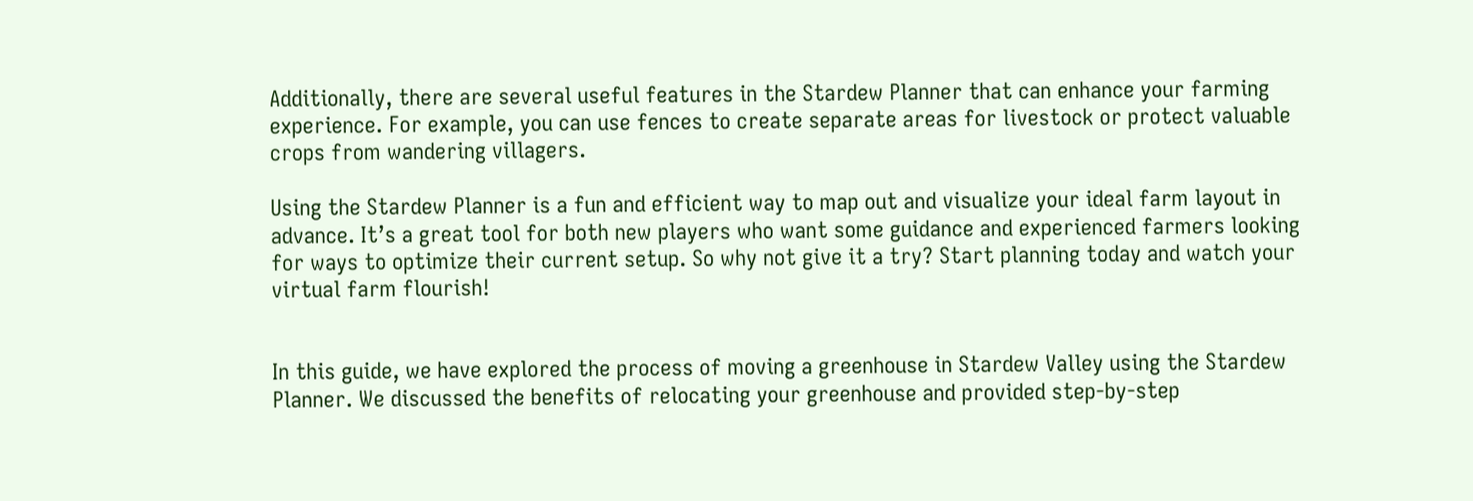Additionally, there are several useful features in the Stardew Planner that can enhance your farming experience. For example, you can use fences to create separate areas for livestock or protect valuable crops from wandering villagers.

Using the Stardew Planner is a fun and efficient way to map out and visualize your ideal farm layout in advance. It’s a great tool for both new players who want some guidance and experienced farmers looking for ways to optimize their current setup. So why not give it a try? Start planning today and watch your virtual farm flourish!


In this guide, we have explored the process of moving a greenhouse in Stardew Valley using the Stardew Planner. We discussed the benefits of relocating your greenhouse and provided step-by-step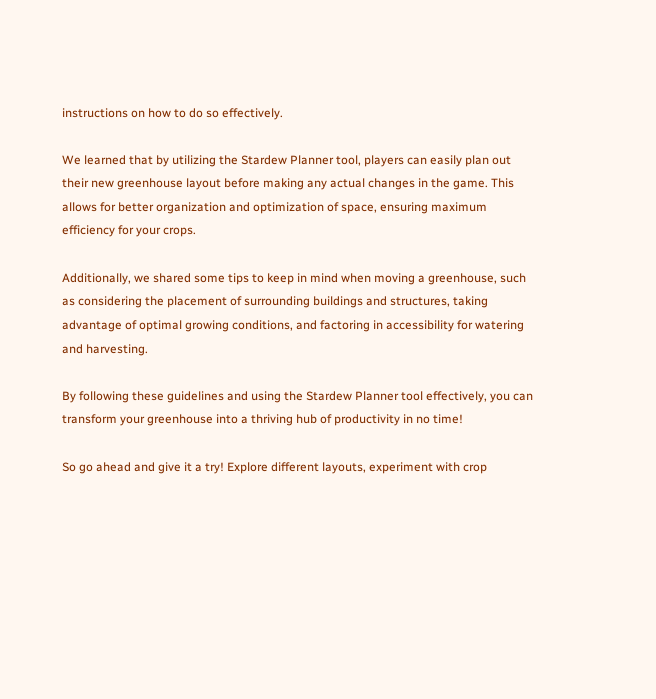instructions on how to do so effectively.

We learned that by utilizing the Stardew Planner tool, players can easily plan out their new greenhouse layout before making any actual changes in the game. This allows for better organization and optimization of space, ensuring maximum efficiency for your crops.

Additionally, we shared some tips to keep in mind when moving a greenhouse, such as considering the placement of surrounding buildings and structures, taking advantage of optimal growing conditions, and factoring in accessibility for watering and harvesting.

By following these guidelines and using the Stardew Planner tool effectively, you can transform your greenhouse into a thriving hub of productivity in no time!

So go ahead and give it a try! Explore different layouts, experiment with crop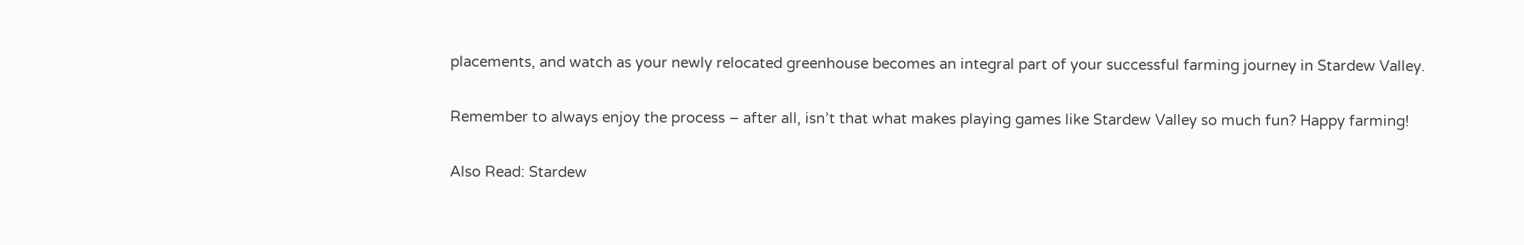placements, and watch as your newly relocated greenhouse becomes an integral part of your successful farming journey in Stardew Valley.

Remember to always enjoy the process – after all, isn’t that what makes playing games like Stardew Valley so much fun? Happy farming!

Also Read: Stardew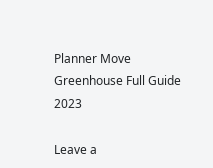Planner Move Greenhouse Full Guide 2023

Leave a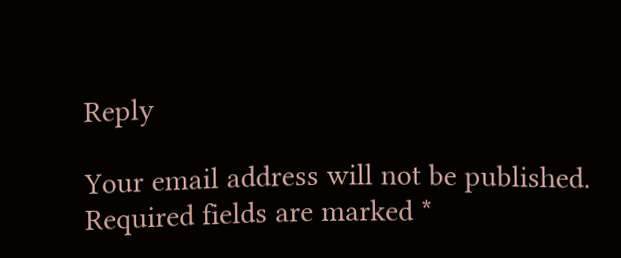Reply

Your email address will not be published. Required fields are marked *